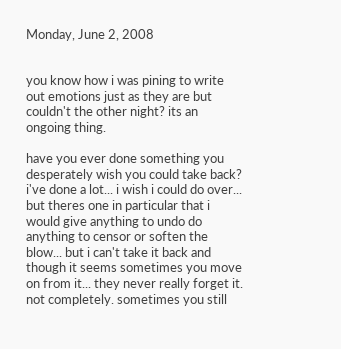Monday, June 2, 2008


you know how i was pining to write out emotions just as they are but couldn't the other night? its an ongoing thing.

have you ever done something you desperately wish you could take back? i've done a lot... i wish i could do over... but theres one in particular that i would give anything to undo do anything to censor or soften the blow... but i can't take it back and though it seems sometimes you move on from it... they never really forget it. not completely. sometimes you still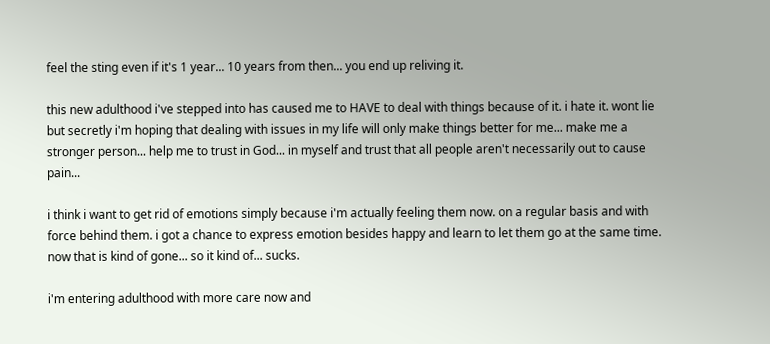feel the sting even if it's 1 year... 10 years from then... you end up reliving it.

this new adulthood i've stepped into has caused me to HAVE to deal with things because of it. i hate it. wont lie but secretly i'm hoping that dealing with issues in my life will only make things better for me... make me a stronger person... help me to trust in God... in myself and trust that all people aren't necessarily out to cause pain...

i think i want to get rid of emotions simply because i'm actually feeling them now. on a regular basis and with force behind them. i got a chance to express emotion besides happy and learn to let them go at the same time. now that is kind of gone... so it kind of... sucks.

i'm entering adulthood with more care now and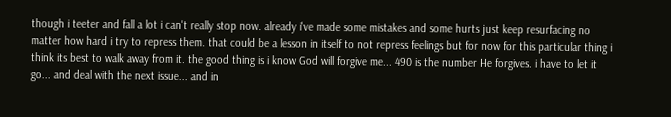though i teeter and fall a lot i can't really stop now. already i've made some mistakes and some hurts just keep resurfacing no matter how hard i try to repress them. that could be a lesson in itself to not repress feelings but for now for this particular thing i think its best to walk away from it. the good thing is i know God will forgive me... 490 is the number He forgives. i have to let it go... and deal with the next issue... and in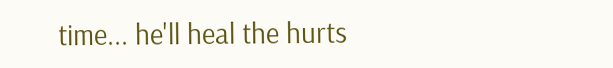time... he'll heal the hurts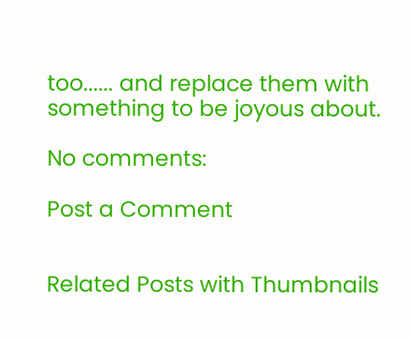too...... and replace them with something to be joyous about.

No comments:

Post a Comment


Related Posts with Thumbnails